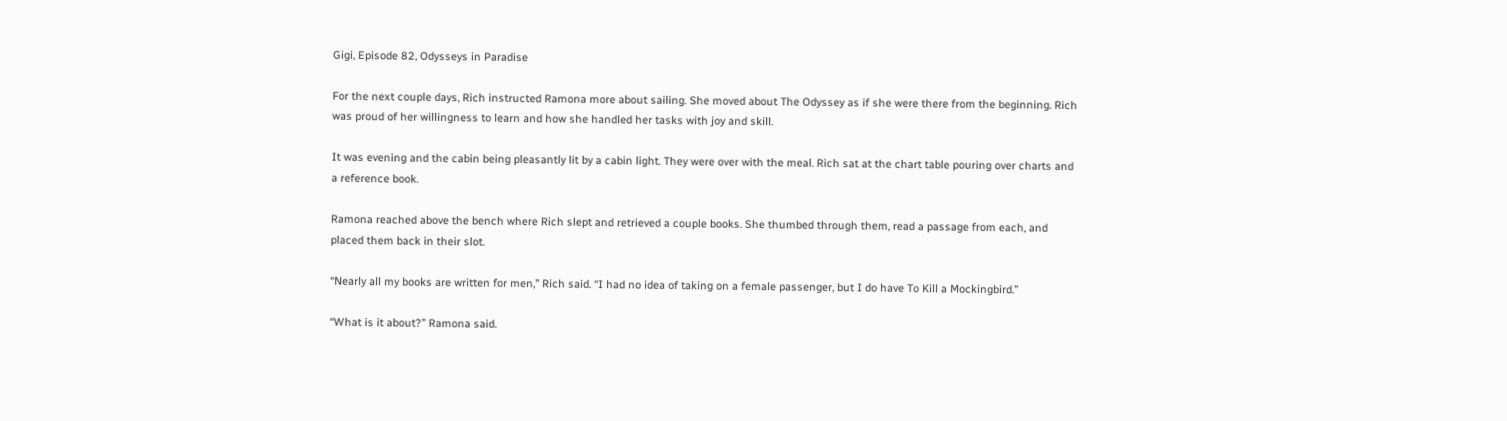Gigi, Episode 82, Odysseys in Paradise

For the next couple days, Rich instructed Ramona more about sailing. She moved about The Odyssey as if she were there from the beginning. Rich was proud of her willingness to learn and how she handled her tasks with joy and skill.

It was evening and the cabin being pleasantly lit by a cabin light. They were over with the meal. Rich sat at the chart table pouring over charts and a reference book.

Ramona reached above the bench where Rich slept and retrieved a couple books. She thumbed through them, read a passage from each, and placed them back in their slot.

“Nearly all my books are written for men,” Rich said. “I had no idea of taking on a female passenger, but I do have To Kill a Mockingbird.”

“What is it about?” Ramona said.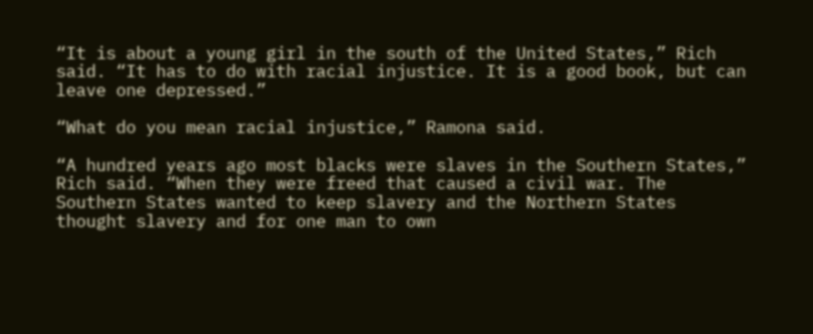“It is about a young girl in the south of the United States,” Rich said. “It has to do with racial injustice. It is a good book, but can leave one depressed.”

“What do you mean racial injustice,” Ramona said.

“A hundred years ago most blacks were slaves in the Southern States,” Rich said. “When they were freed that caused a civil war. The Southern States wanted to keep slavery and the Northern States thought slavery and for one man to own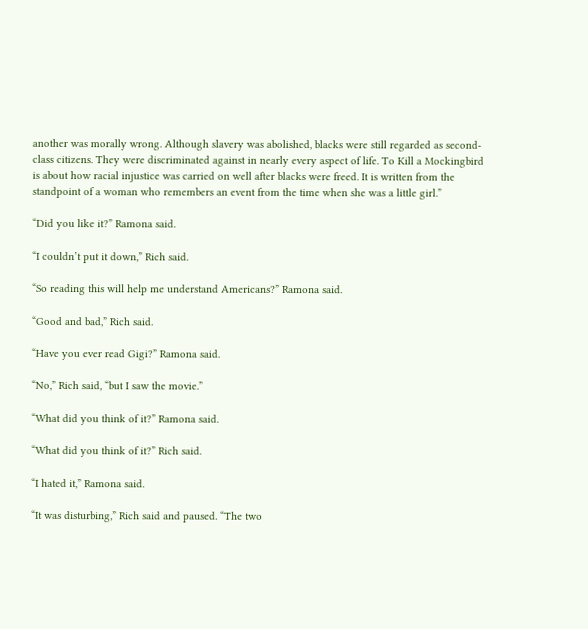another was morally wrong. Although slavery was abolished, blacks were still regarded as second-class citizens. They were discriminated against in nearly every aspect of life. To Kill a Mockingbird is about how racial injustice was carried on well after blacks were freed. It is written from the standpoint of a woman who remembers an event from the time when she was a little girl.”

“Did you like it?” Ramona said.

“I couldn’t put it down,” Rich said.

“So reading this will help me understand Americans?” Ramona said.

“Good and bad,” Rich said.

“Have you ever read Gigi?” Ramona said.

“No,” Rich said, “but I saw the movie.”

“What did you think of it?” Ramona said.

“What did you think of it?” Rich said.

“I hated it,” Ramona said.

“It was disturbing,” Rich said and paused. “The two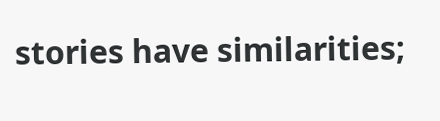stories have similarities;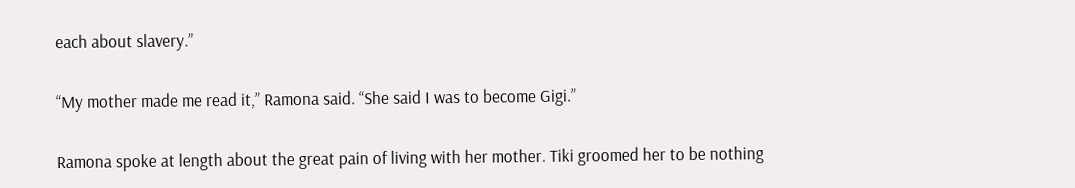each about slavery.”

“My mother made me read it,” Ramona said. “She said I was to become Gigi.”

Ramona spoke at length about the great pain of living with her mother. Tiki groomed her to be nothing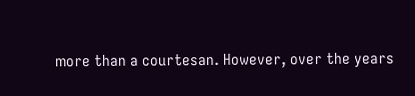more than a courtesan. However, over the years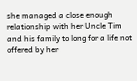she managed a close enough relationship with her Uncle Tim and his family to long for a life not offered by her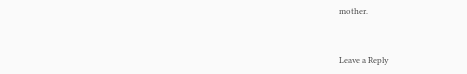mother.


Leave a Reply